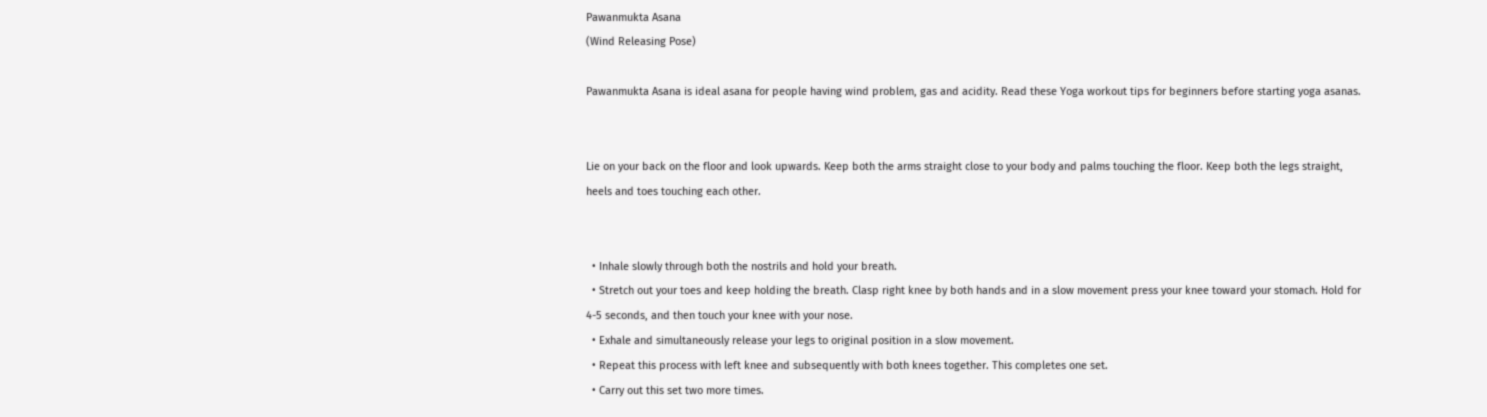Pawanmukta Asana
(Wind Releasing Pose)

Pawanmukta Asana is ideal asana for people having wind problem, gas and acidity. Read these Yoga workout tips for beginners before starting yoga asanas.


Lie on your back on the floor and look upwards. Keep both the arms straight close to your body and palms touching the floor. Keep both the legs straight, heels and toes touching each other.


  • Inhale slowly through both the nostrils and hold your breath.
  • Stretch out your toes and keep holding the breath. Clasp right knee by both hands and in a slow movement press your knee toward your stomach. Hold for 4-5 seconds, and then touch your knee with your nose.
  • Exhale and simultaneously release your legs to original position in a slow movement.
  • Repeat this process with left knee and subsequently with both knees together. This completes one set.
  • Carry out this set two more times.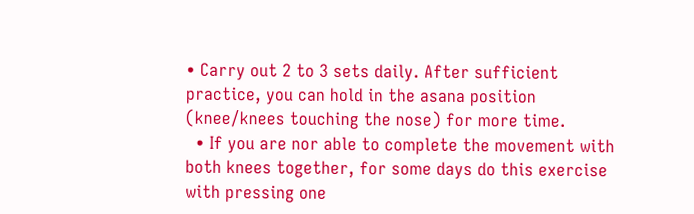• Carry out 2 to 3 sets daily. After sufficient practice, you can hold in the asana position (knee/knees touching the nose) for more time.
  • If you are nor able to complete the movement with both knees together, for some days do this exercise with pressing one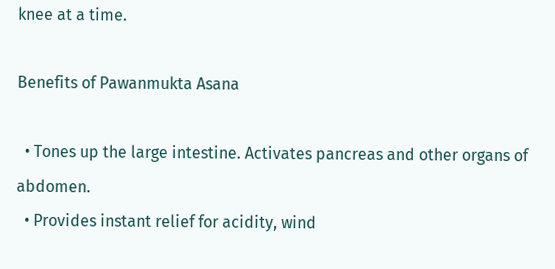knee at a time.

Benefits of Pawanmukta Asana

  • Tones up the large intestine. Activates pancreas and other organs of abdomen.
  • Provides instant relief for acidity, wind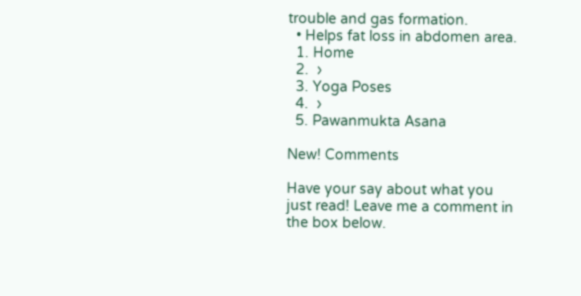trouble and gas formation.
  • Helps fat loss in abdomen area.
  1. Home
  2.  ›
  3. Yoga Poses
  4.  ›
  5. Pawanmukta Asana

New! Comments

Have your say about what you just read! Leave me a comment in the box below.